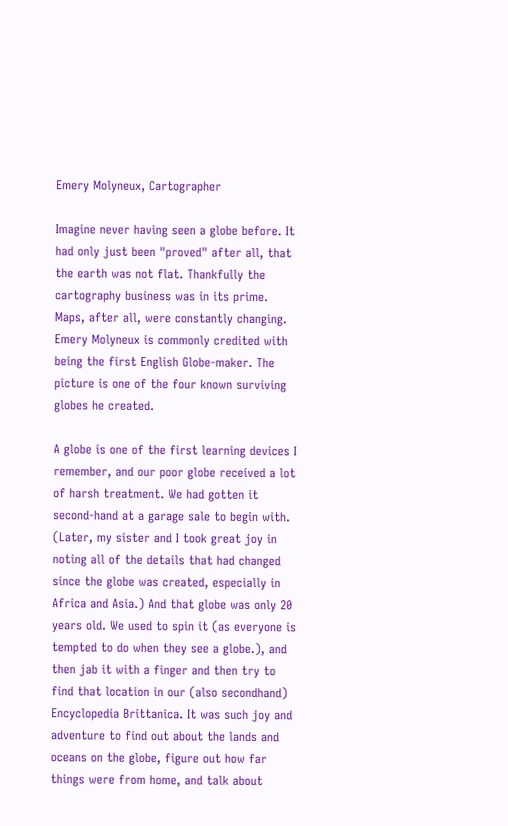Emery Molyneux, Cartographer

Imagine never having seen a globe before. It had only just been "proved" after all, that the earth was not flat. Thankfully the cartography business was in its prime. Maps, after all, were constantly changing. Emery Molyneux is commonly credited with being the first English Globe-maker. The picture is one of the four known surviving globes he created.

A globe is one of the first learning devices I remember, and our poor globe received a lot of harsh treatment. We had gotten it second-hand at a garage sale to begin with. (Later, my sister and I took great joy in noting all of the details that had changed since the globe was created, especially in Africa and Asia.) And that globe was only 20 years old. We used to spin it (as everyone is tempted to do when they see a globe.), and then jab it with a finger and then try to find that location in our (also secondhand) Encyclopedia Brittanica. It was such joy and adventure to find out about the lands and oceans on the globe, figure out how far things were from home, and talk about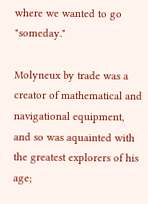where we wanted to go "someday."

Molyneux by trade was a creator of mathematical and navigational equipment, and so was aquainted with the greatest explorers of his age;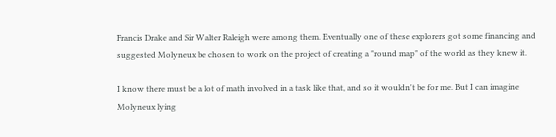Francis Drake and Sir Walter Raleigh were among them. Eventually one of these explorers got some financing and suggested Molyneux be chosen to work on the project of creating a "round map" of the world as they knew it.

I know there must be a lot of math involved in a task like that, and so it wouldn't be for me. But I can imagine Molyneux lying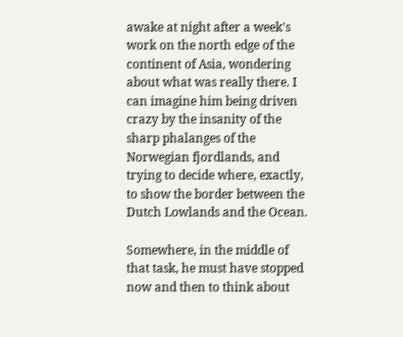awake at night after a week's work on the north edge of the continent of Asia, wondering about what was really there. I can imagine him being driven crazy by the insanity of the sharp phalanges of the Norwegian fjordlands, and trying to decide where, exactly, to show the border between the Dutch Lowlands and the Ocean.

Somewhere, in the middle of that task, he must have stopped now and then to think about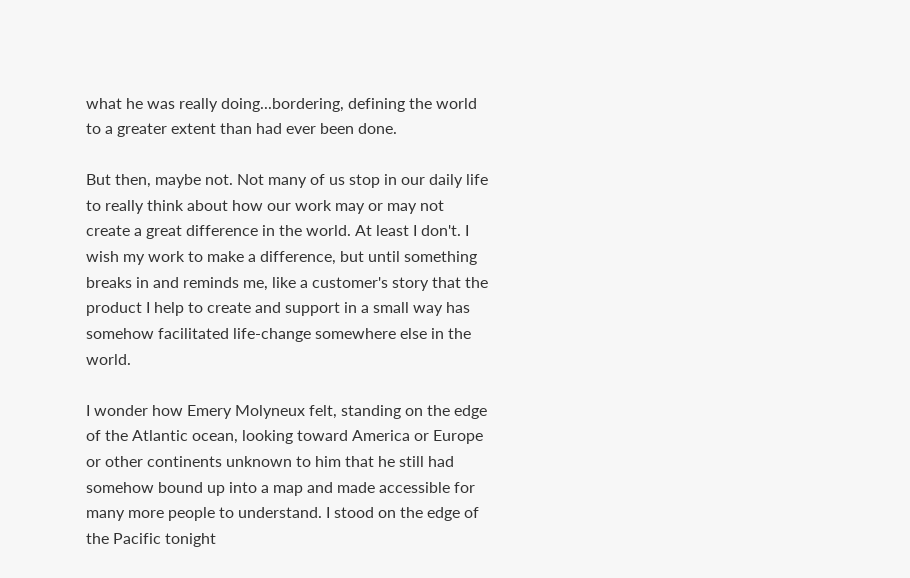what he was really doing...bordering, defining the world to a greater extent than had ever been done.

But then, maybe not. Not many of us stop in our daily life to really think about how our work may or may not create a great difference in the world. At least I don't. I wish my work to make a difference, but until something breaks in and reminds me, like a customer's story that the product I help to create and support in a small way has somehow facilitated life-change somewhere else in the world.

I wonder how Emery Molyneux felt, standing on the edge of the Atlantic ocean, looking toward America or Europe or other continents unknown to him that he still had somehow bound up into a map and made accessible for many more people to understand. I stood on the edge of the Pacific tonight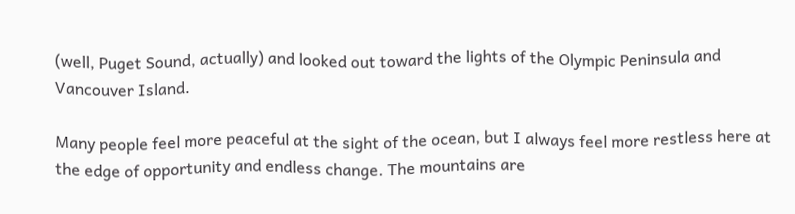(well, Puget Sound, actually) and looked out toward the lights of the Olympic Peninsula and Vancouver Island.

Many people feel more peaceful at the sight of the ocean, but I always feel more restless here at the edge of opportunity and endless change. The mountains are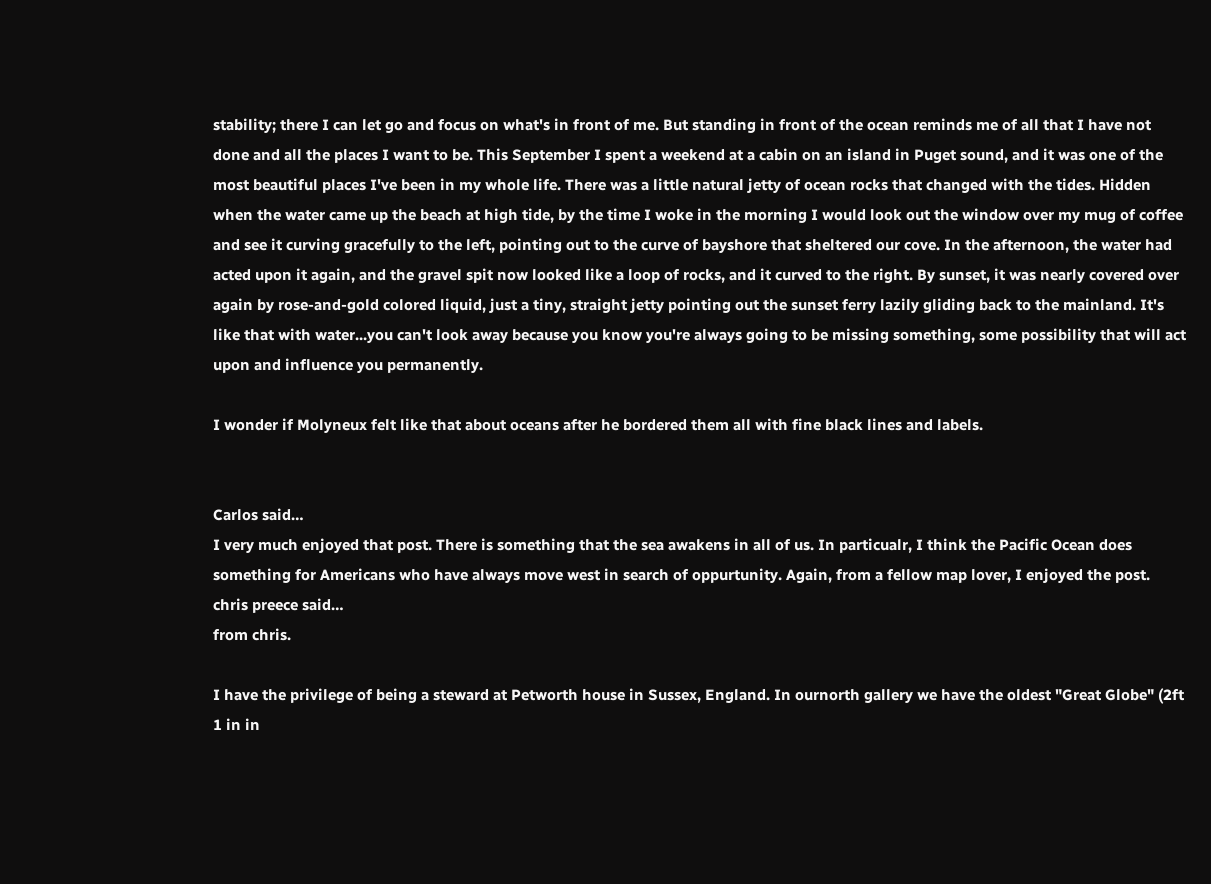stability; there I can let go and focus on what's in front of me. But standing in front of the ocean reminds me of all that I have not done and all the places I want to be. This September I spent a weekend at a cabin on an island in Puget sound, and it was one of the most beautiful places I've been in my whole life. There was a little natural jetty of ocean rocks that changed with the tides. Hidden when the water came up the beach at high tide, by the time I woke in the morning I would look out the window over my mug of coffee and see it curving gracefully to the left, pointing out to the curve of bayshore that sheltered our cove. In the afternoon, the water had acted upon it again, and the gravel spit now looked like a loop of rocks, and it curved to the right. By sunset, it was nearly covered over again by rose-and-gold colored liquid, just a tiny, straight jetty pointing out the sunset ferry lazily gliding back to the mainland. It's like that with water...you can't look away because you know you're always going to be missing something, some possibility that will act upon and influence you permanently.

I wonder if Molyneux felt like that about oceans after he bordered them all with fine black lines and labels.


Carlos said…
I very much enjoyed that post. There is something that the sea awakens in all of us. In particualr, I think the Pacific Ocean does something for Americans who have always move west in search of oppurtunity. Again, from a fellow map lover, I enjoyed the post.
chris preece said…
from chris.

I have the privilege of being a steward at Petworth house in Sussex, England. In ournorth gallery we have the oldest "Great Globe" (2ft 1 in in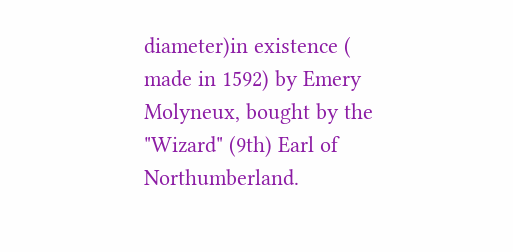diameter)in existence ( made in 1592) by Emery Molyneux, bought by the "Wizard" (9th) Earl of Northumberland.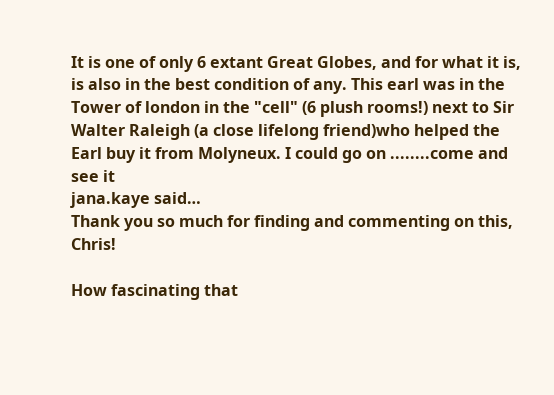It is one of only 6 extant Great Globes, and for what it is, is also in the best condition of any. This earl was in the Tower of london in the "cell" (6 plush rooms!) next to Sir Walter Raleigh (a close lifelong friend)who helped the Earl buy it from Molyneux. I could go on ........come and see it
jana.kaye said…
Thank you so much for finding and commenting on this, Chris!

How fascinating that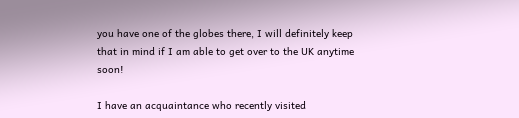you have one of the globes there, I will definitely keep that in mind if I am able to get over to the UK anytime soon!

I have an acquaintance who recently visited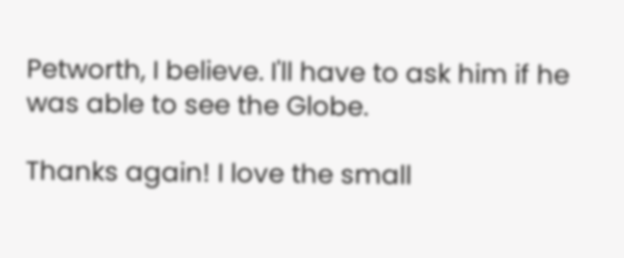Petworth, I believe. I'll have to ask him if he was able to see the Globe.

Thanks again! I love the small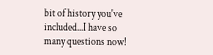bit of history you've included...I have so many questions now!